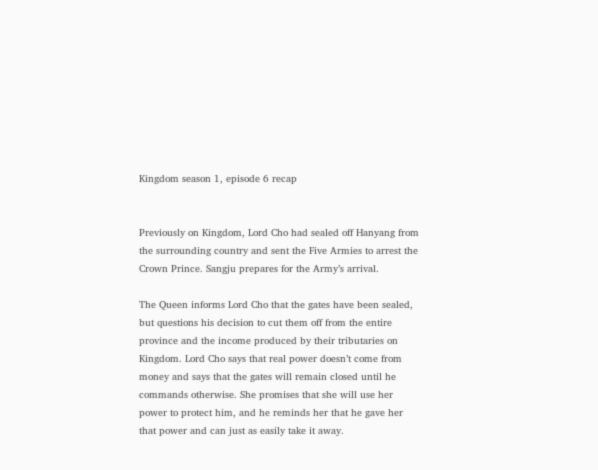Kingdom season 1, episode 6 recap


Previously on Kingdom, Lord Cho had sealed off Hanyang from the surrounding country and sent the Five Armies to arrest the Crown Prince. Sangju prepares for the Army’s arrival.

The Queen informs Lord Cho that the gates have been sealed, but questions his decision to cut them off from the entire province and the income produced by their tributaries on Kingdom. Lord Cho says that real power doesn’t come from money and says that the gates will remain closed until he commands otherwise. She promises that she will use her power to protect him, and he reminds her that he gave her that power and can just as easily take it away.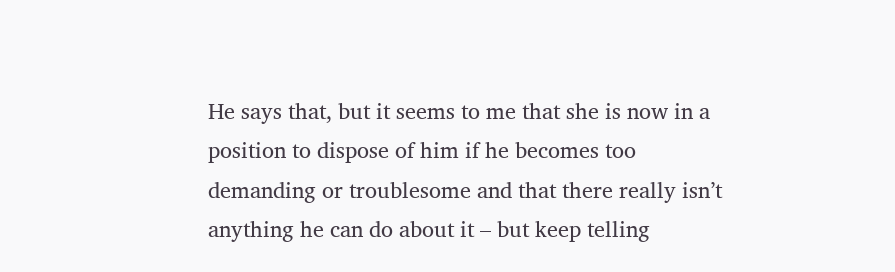He says that, but it seems to me that she is now in a position to dispose of him if he becomes too demanding or troublesome and that there really isn’t anything he can do about it – but keep telling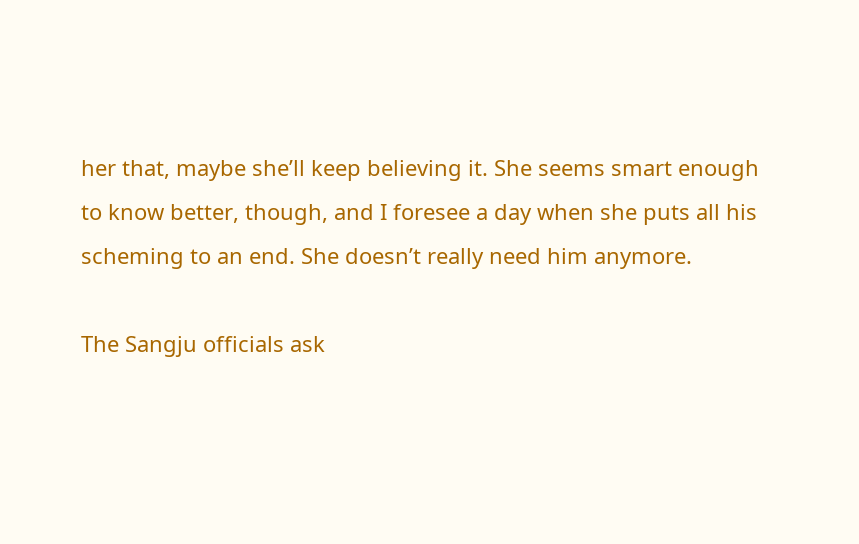her that, maybe she’ll keep believing it. She seems smart enough to know better, though, and I foresee a day when she puts all his scheming to an end. She doesn’t really need him anymore.

The Sangju officials ask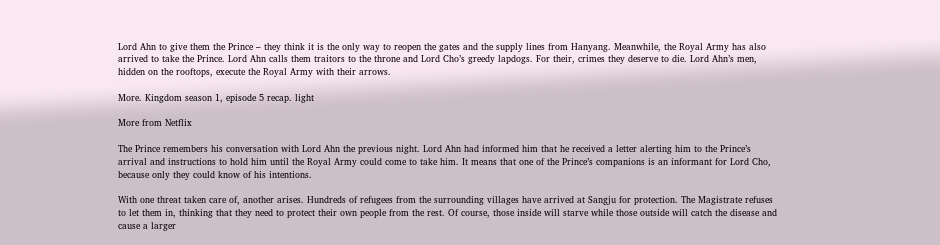Lord Ahn to give them the Prince – they think it is the only way to reopen the gates and the supply lines from Hanyang. Meanwhile, the Royal Army has also arrived to take the Prince. Lord Ahn calls them traitors to the throne and Lord Cho’s greedy lapdogs. For their, crimes they deserve to die. Lord Ahn’s men, hidden on the rooftops, execute the Royal Army with their arrows.

More. Kingdom season 1, episode 5 recap. light

More from Netflix

The Prince remembers his conversation with Lord Ahn the previous night. Lord Ahn had informed him that he received a letter alerting him to the Prince’s arrival and instructions to hold him until the Royal Army could come to take him. It means that one of the Prince’s companions is an informant for Lord Cho, because only they could know of his intentions.

With one threat taken care of, another arises. Hundreds of refugees from the surrounding villages have arrived at Sangju for protection. The Magistrate refuses to let them in, thinking that they need to protect their own people from the rest. Of course, those inside will starve while those outside will catch the disease and cause a larger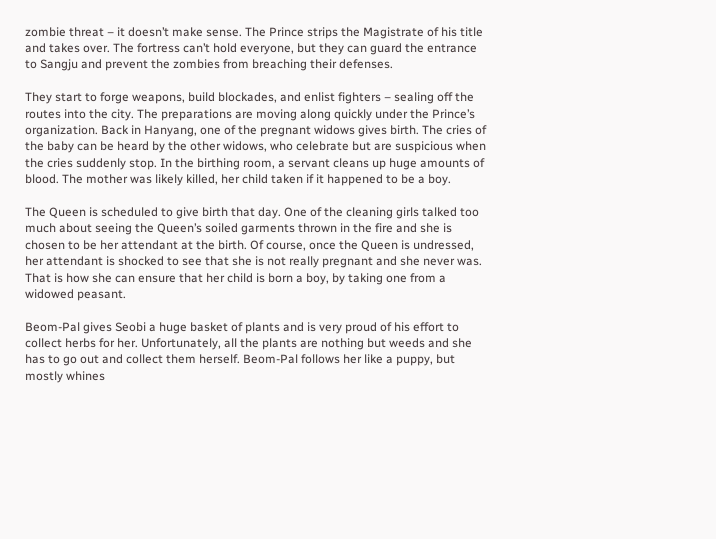zombie threat – it doesn’t make sense. The Prince strips the Magistrate of his title and takes over. The fortress can’t hold everyone, but they can guard the entrance to Sangju and prevent the zombies from breaching their defenses.

They start to forge weapons, build blockades, and enlist fighters – sealing off the routes into the city. The preparations are moving along quickly under the Prince’s organization. Back in Hanyang, one of the pregnant widows gives birth. The cries of the baby can be heard by the other widows, who celebrate but are suspicious when the cries suddenly stop. In the birthing room, a servant cleans up huge amounts of blood. The mother was likely killed, her child taken if it happened to be a boy.

The Queen is scheduled to give birth that day. One of the cleaning girls talked too much about seeing the Queen’s soiled garments thrown in the fire and she is chosen to be her attendant at the birth. Of course, once the Queen is undressed, her attendant is shocked to see that she is not really pregnant and she never was. That is how she can ensure that her child is born a boy, by taking one from a widowed peasant.

Beom-Pal gives Seobi a huge basket of plants and is very proud of his effort to collect herbs for her. Unfortunately, all the plants are nothing but weeds and she has to go out and collect them herself. Beom-Pal follows her like a puppy, but mostly whines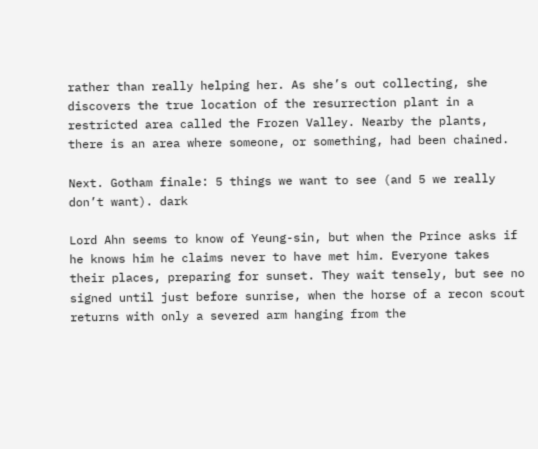rather than really helping her. As she’s out collecting, she discovers the true location of the resurrection plant in a restricted area called the Frozen Valley. Nearby the plants, there is an area where someone, or something, had been chained.

Next. Gotham finale: 5 things we want to see (and 5 we really don’t want). dark

Lord Ahn seems to know of Yeung-sin, but when the Prince asks if he knows him he claims never to have met him. Everyone takes their places, preparing for sunset. They wait tensely, but see no signed until just before sunrise, when the horse of a recon scout returns with only a severed arm hanging from the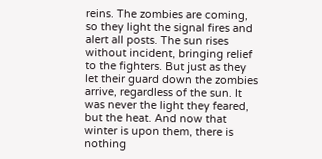reins. The zombies are coming, so they light the signal fires and alert all posts. The sun rises without incident, bringing relief to the fighters. But just as they let their guard down the zombies arrive, regardless of the sun. It was never the light they feared, but the heat. And now that winter is upon them, there is nothing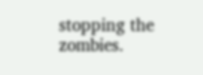stopping the zombies.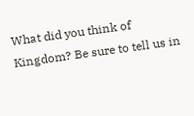What did you think of Kingdom? Be sure to tell us in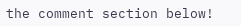the comment section below!